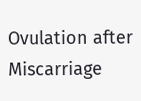Ovulation after Miscarriage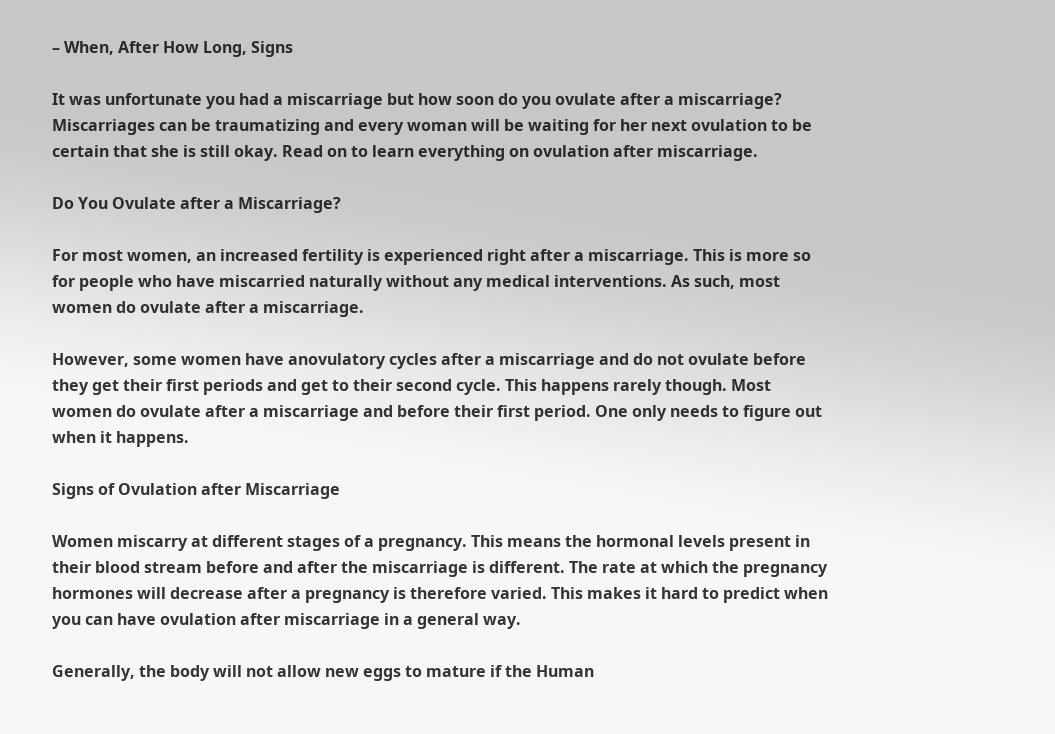– When, After How Long, Signs

It was unfortunate you had a miscarriage but how soon do you ovulate after a miscarriage? Miscarriages can be traumatizing and every woman will be waiting for her next ovulation to be certain that she is still okay. Read on to learn everything on ovulation after miscarriage.

Do You Ovulate after a Miscarriage?

For most women, an increased fertility is experienced right after a miscarriage. This is more so for people who have miscarried naturally without any medical interventions. As such, most women do ovulate after a miscarriage.

However, some women have anovulatory cycles after a miscarriage and do not ovulate before they get their first periods and get to their second cycle. This happens rarely though. Most women do ovulate after a miscarriage and before their first period. One only needs to figure out when it happens.

Signs of Ovulation after Miscarriage

Women miscarry at different stages of a pregnancy. This means the hormonal levels present in their blood stream before and after the miscarriage is different. The rate at which the pregnancy hormones will decrease after a pregnancy is therefore varied. This makes it hard to predict when you can have ovulation after miscarriage in a general way.

Generally, the body will not allow new eggs to mature if the Human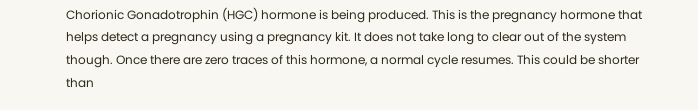Chorionic Gonadotrophin (HGC) hormone is being produced. This is the pregnancy hormone that helps detect a pregnancy using a pregnancy kit. It does not take long to clear out of the system though. Once there are zero traces of this hormone, a normal cycle resumes. This could be shorter than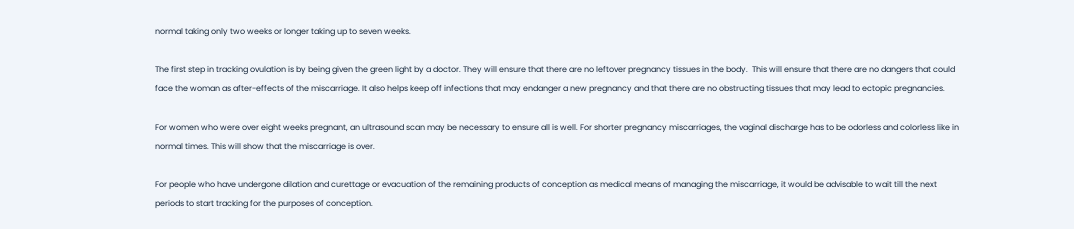normal taking only two weeks or longer taking up to seven weeks.

The first step in tracking ovulation is by being given the green light by a doctor. They will ensure that there are no leftover pregnancy tissues in the body.  This will ensure that there are no dangers that could face the woman as after-effects of the miscarriage. It also helps keep off infections that may endanger a new pregnancy and that there are no obstructing tissues that may lead to ectopic pregnancies.

For women who were over eight weeks pregnant, an ultrasound scan may be necessary to ensure all is well. For shorter pregnancy miscarriages, the vaginal discharge has to be odorless and colorless like in normal times. This will show that the miscarriage is over.

For people who have undergone dilation and curettage or evacuation of the remaining products of conception as medical means of managing the miscarriage, it would be advisable to wait till the next periods to start tracking for the purposes of conception.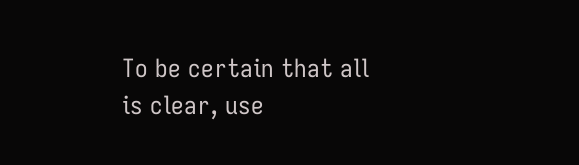To be certain that all is clear, use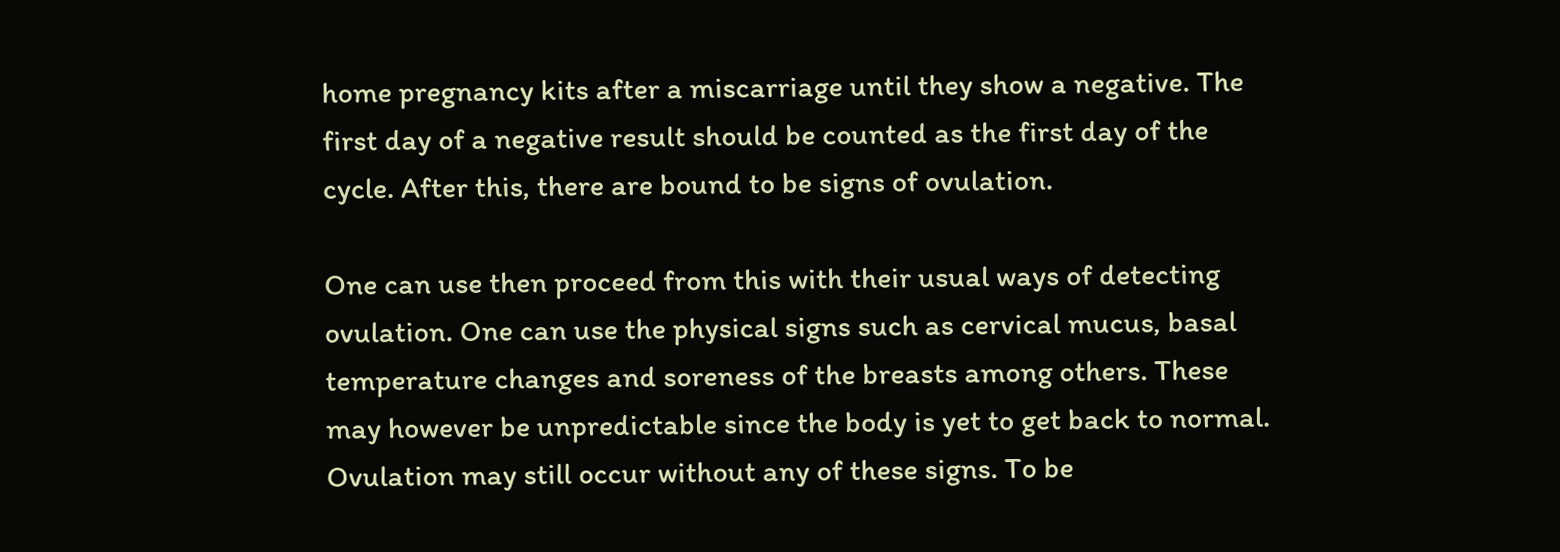home pregnancy kits after a miscarriage until they show a negative. The first day of a negative result should be counted as the first day of the cycle. After this, there are bound to be signs of ovulation.

One can use then proceed from this with their usual ways of detecting ovulation. One can use the physical signs such as cervical mucus, basal temperature changes and soreness of the breasts among others. These may however be unpredictable since the body is yet to get back to normal. Ovulation may still occur without any of these signs. To be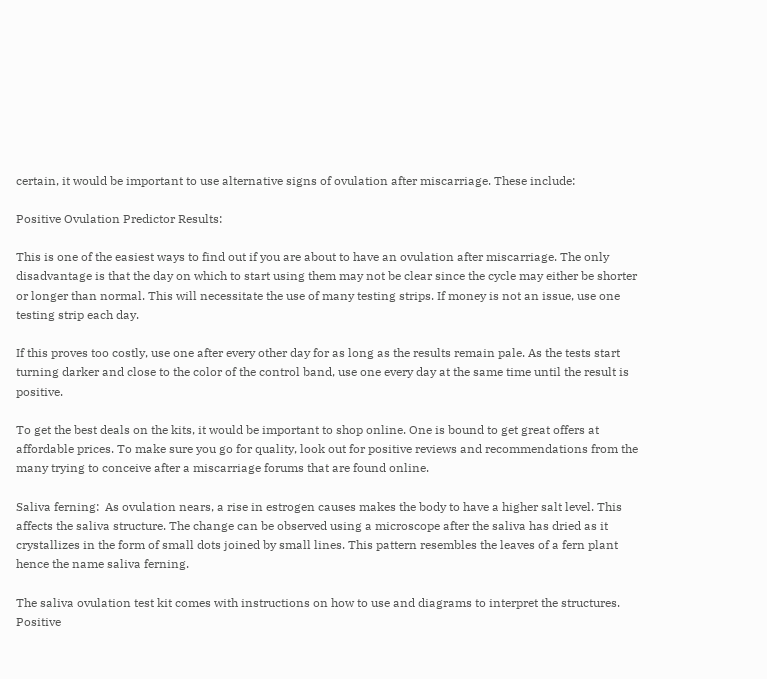certain, it would be important to use alternative signs of ovulation after miscarriage. These include:

Positive Ovulation Predictor Results:

This is one of the easiest ways to find out if you are about to have an ovulation after miscarriage. The only disadvantage is that the day on which to start using them may not be clear since the cycle may either be shorter or longer than normal. This will necessitate the use of many testing strips. If money is not an issue, use one testing strip each day.

If this proves too costly, use one after every other day for as long as the results remain pale. As the tests start turning darker and close to the color of the control band, use one every day at the same time until the result is positive.

To get the best deals on the kits, it would be important to shop online. One is bound to get great offers at affordable prices. To make sure you go for quality, look out for positive reviews and recommendations from the many trying to conceive after a miscarriage forums that are found online.

Saliva ferning:  As ovulation nears, a rise in estrogen causes makes the body to have a higher salt level. This affects the saliva structure. The change can be observed using a microscope after the saliva has dried as it crystallizes in the form of small dots joined by small lines. This pattern resembles the leaves of a fern plant hence the name saliva ferning.

The saliva ovulation test kit comes with instructions on how to use and diagrams to interpret the structures. Positive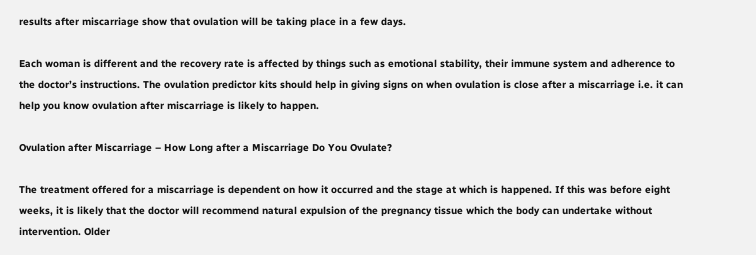results after miscarriage show that ovulation will be taking place in a few days.

Each woman is different and the recovery rate is affected by things such as emotional stability, their immune system and adherence to the doctor’s instructions. The ovulation predictor kits should help in giving signs on when ovulation is close after a miscarriage i.e. it can help you know ovulation after miscarriage is likely to happen.

Ovulation after Miscarriage – How Long after a Miscarriage Do You Ovulate?

The treatment offered for a miscarriage is dependent on how it occurred and the stage at which is happened. If this was before eight weeks, it is likely that the doctor will recommend natural expulsion of the pregnancy tissue which the body can undertake without intervention. Older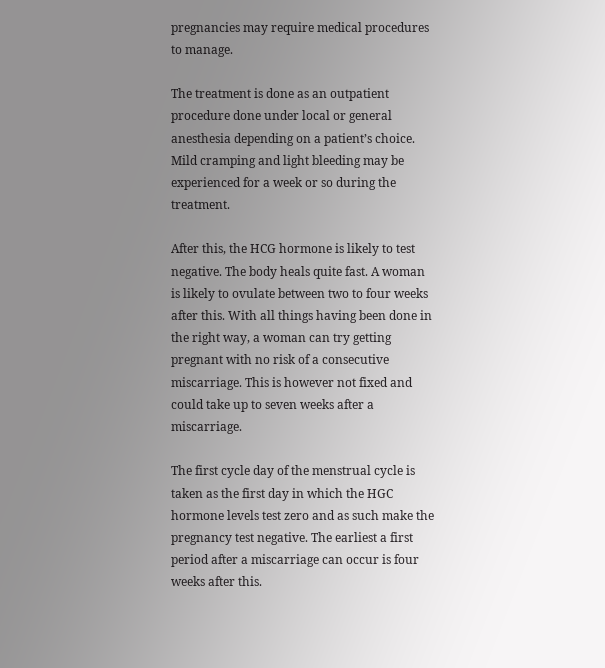pregnancies may require medical procedures to manage.

The treatment is done as an outpatient procedure done under local or general anesthesia depending on a patient’s choice. Mild cramping and light bleeding may be experienced for a week or so during the treatment.

After this, the HCG hormone is likely to test negative. The body heals quite fast. A woman is likely to ovulate between two to four weeks after this. With all things having been done in the right way, a woman can try getting pregnant with no risk of a consecutive miscarriage. This is however not fixed and could take up to seven weeks after a miscarriage.

The first cycle day of the menstrual cycle is taken as the first day in which the HGC hormone levels test zero and as such make the pregnancy test negative. The earliest a first period after a miscarriage can occur is four weeks after this.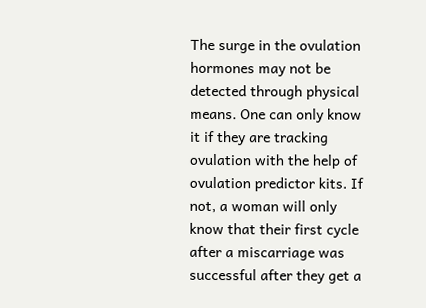The surge in the ovulation hormones may not be detected through physical means. One can only know it if they are tracking ovulation with the help of ovulation predictor kits. If not, a woman will only know that their first cycle after a miscarriage was successful after they get a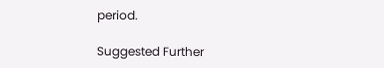period.

Suggested Further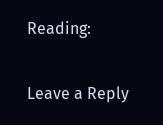Reading:

Leave a Reply